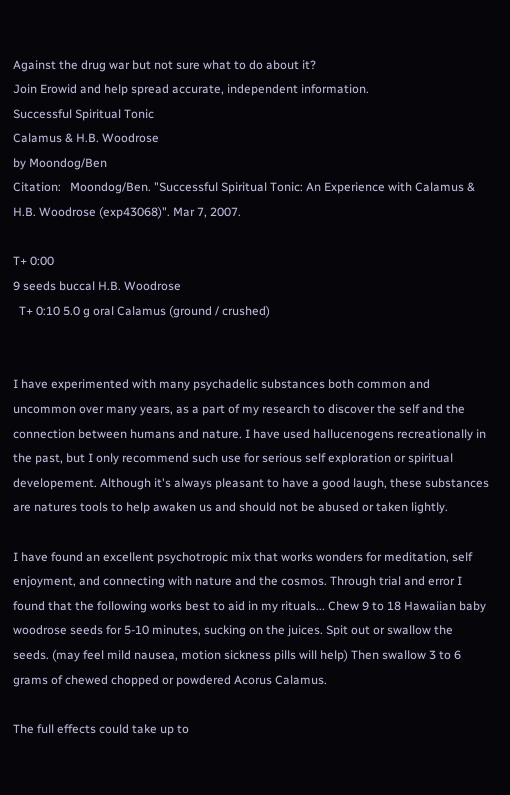Against the drug war but not sure what to do about it?
Join Erowid and help spread accurate, independent information.
Successful Spiritual Tonic
Calamus & H.B. Woodrose
by Moondog/Ben
Citation:   Moondog/Ben. "Successful Spiritual Tonic: An Experience with Calamus & H.B. Woodrose (exp43068)". Mar 7, 2007.

T+ 0:00
9 seeds buccal H.B. Woodrose
  T+ 0:10 5.0 g oral Calamus (ground / crushed)


I have experimented with many psychadelic substances both common and uncommon over many years, as a part of my research to discover the self and the connection between humans and nature. I have used hallucenogens recreationally in the past, but I only recommend such use for serious self exploration or spiritual developement. Although it's always pleasant to have a good laugh, these substances are natures tools to help awaken us and should not be abused or taken lightly.

I have found an excellent psychotropic mix that works wonders for meditation, self enjoyment, and connecting with nature and the cosmos. Through trial and error I found that the following works best to aid in my rituals... Chew 9 to 18 Hawaiian baby woodrose seeds for 5-10 minutes, sucking on the juices. Spit out or swallow the seeds. (may feel mild nausea, motion sickness pills will help) Then swallow 3 to 6 grams of chewed chopped or powdered Acorus Calamus.

The full effects could take up to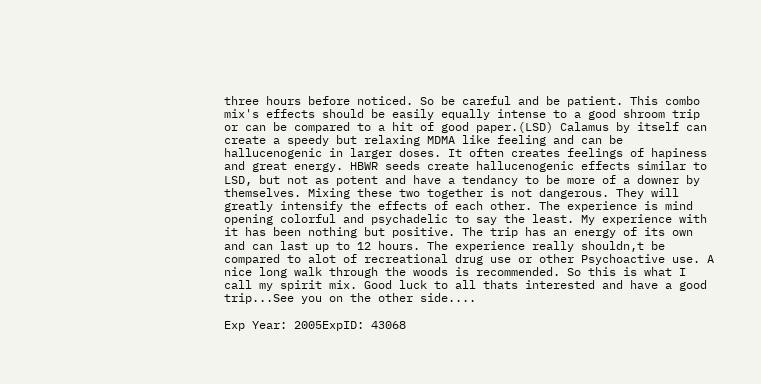three hours before noticed. So be careful and be patient. This combo mix's effects should be easily equally intense to a good shroom trip or can be compared to a hit of good paper.(LSD) Calamus by itself can create a speedy but relaxing MDMA like feeling and can be hallucenogenic in larger doses. It often creates feelings of hapiness and great energy. HBWR seeds create hallucenogenic effects similar to LSD, but not as potent and have a tendancy to be more of a downer by themselves. Mixing these two together is not dangerous. They will greatly intensify the effects of each other. The experience is mind opening colorful and psychadelic to say the least. My experience with it has been nothing but positive. The trip has an energy of its own and can last up to 12 hours. The experience really shouldn,t be compared to alot of recreational drug use or other Psychoactive use. A nice long walk through the woods is recommended. So this is what I call my spirit mix. Good luck to all thats interested and have a good trip...See you on the other side....

Exp Year: 2005ExpID: 43068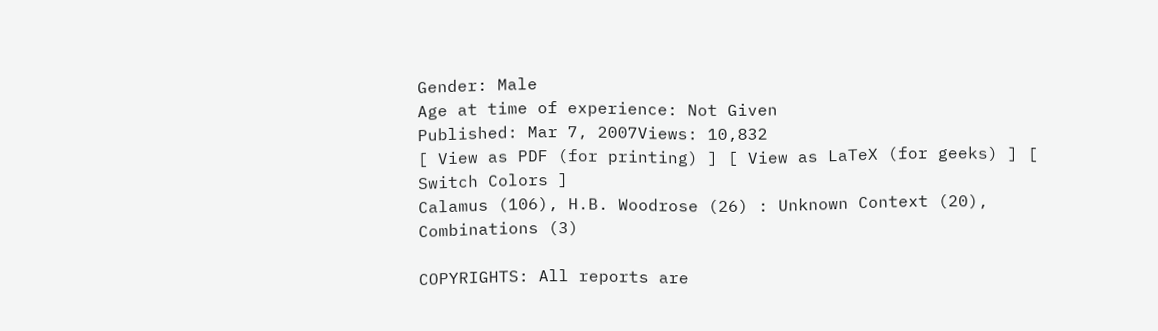Gender: Male
Age at time of experience: Not Given
Published: Mar 7, 2007Views: 10,832
[ View as PDF (for printing) ] [ View as LaTeX (for geeks) ] [ Switch Colors ]
Calamus (106), H.B. Woodrose (26) : Unknown Context (20), Combinations (3)

COPYRIGHTS: All reports are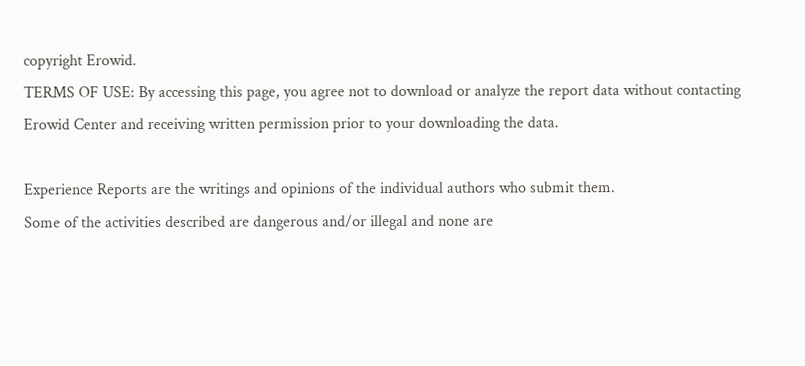copyright Erowid.
TERMS OF USE: By accessing this page, you agree not to download or analyze the report data without contacting Erowid Center and receiving written permission prior to your downloading the data.

Experience Reports are the writings and opinions of the individual authors who submit them.
Some of the activities described are dangerous and/or illegal and none are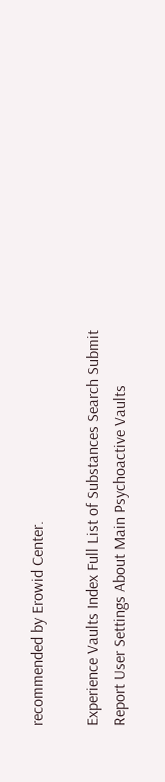recommended by Erowid Center.

Experience Vaults Index Full List of Substances Search Submit Report User Settings About Main Psychoactive Vaults